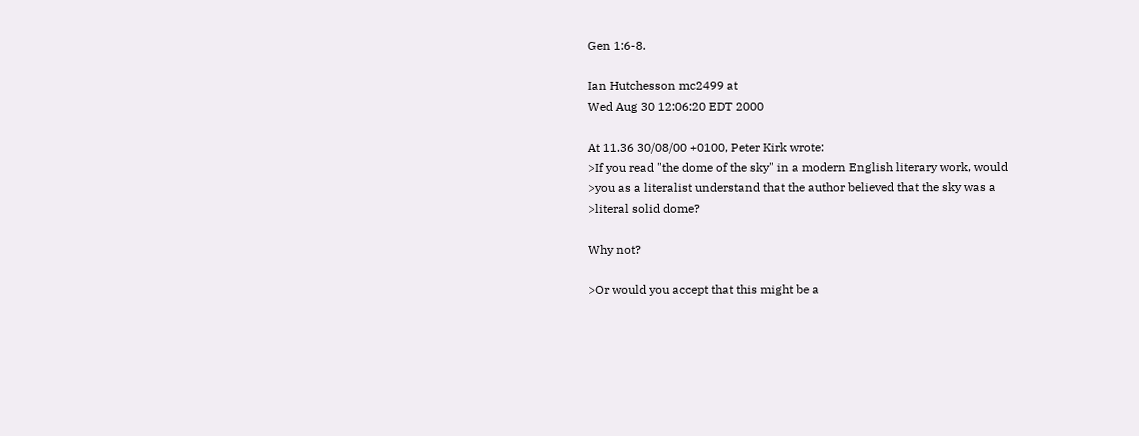Gen 1:6-8.

Ian Hutchesson mc2499 at
Wed Aug 30 12:06:20 EDT 2000

At 11.36 30/08/00 +0100, Peter Kirk wrote:
>If you read "the dome of the sky" in a modern English literary work, would
>you as a literalist understand that the author believed that the sky was a
>literal solid dome?

Why not?

>Or would you accept that this might be a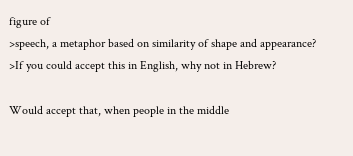figure of
>speech, a metaphor based on similarity of shape and appearance?
>If you could accept this in English, why not in Hebrew?

Would accept that, when people in the middle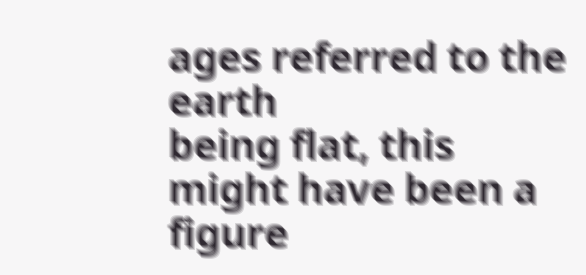ages referred to the earth
being flat, this might have been a figure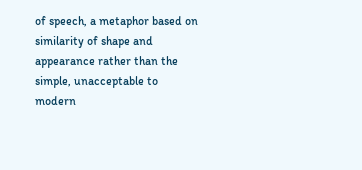of speech, a metaphor based on
similarity of shape and appearance rather than the simple, unacceptable to
modern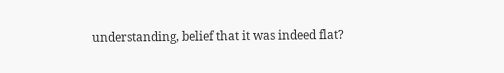understanding, belief that it was indeed flat?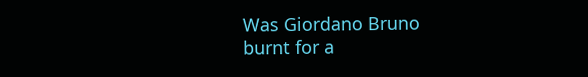Was Giordano Bruno
burnt for a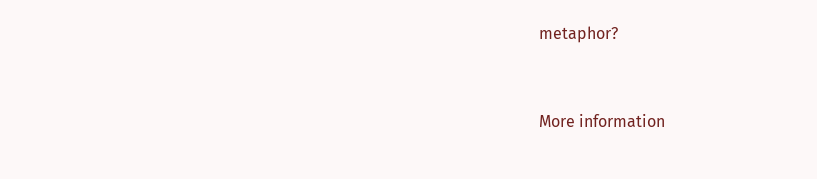metaphor?


More information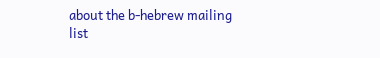about the b-hebrew mailing list